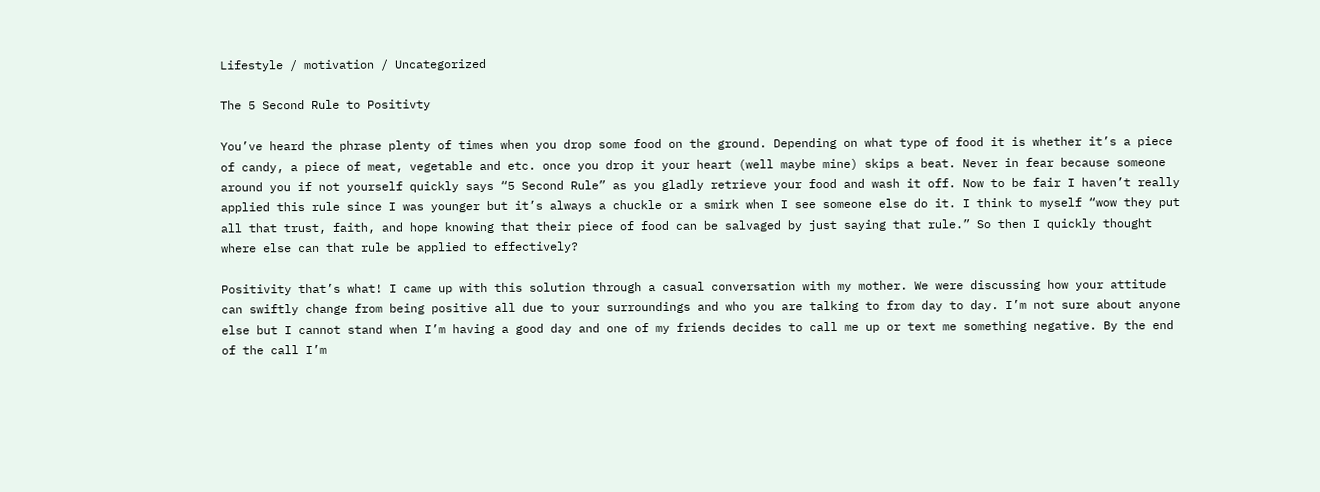Lifestyle / motivation / Uncategorized

The 5 Second Rule to Positivty

You’ve heard the phrase plenty of times when you drop some food on the ground. Depending on what type of food it is whether it’s a piece of candy, a piece of meat, vegetable and etc. once you drop it your heart (well maybe mine) skips a beat. Never in fear because someone around you if not yourself quickly says “5 Second Rule” as you gladly retrieve your food and wash it off. Now to be fair I haven’t really applied this rule since I was younger but it’s always a chuckle or a smirk when I see someone else do it. I think to myself “wow they put all that trust, faith, and hope knowing that their piece of food can be salvaged by just saying that rule.” So then I quickly thought where else can that rule be applied to effectively?

Positivity that’s what! I came up with this solution through a casual conversation with my mother. We were discussing how your attitude can swiftly change from being positive all due to your surroundings and who you are talking to from day to day. I’m not sure about anyone else but I cannot stand when I’m having a good day and one of my friends decides to call me up or text me something negative. By the end of the call I’m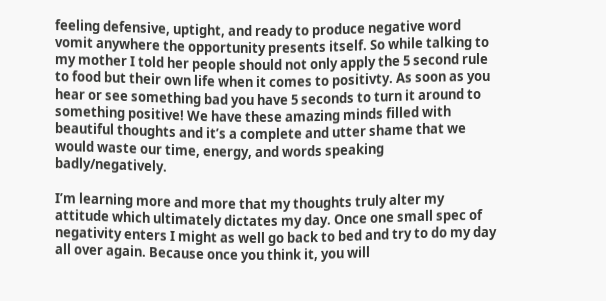feeling defensive, uptight, and ready to produce negative word vomit anywhere the opportunity presents itself. So while talking to my mother I told her people should not only apply the 5 second rule to food but their own life when it comes to positivty. As soon as you hear or see something bad you have 5 seconds to turn it around to something positive! We have these amazing minds filled with beautiful thoughts and it’s a complete and utter shame that we would waste our time, energy, and words speaking badly/negatively.

I’m learning more and more that my thoughts truly alter my attitude which ultimately dictates my day. Once one small spec of negativity enters I might as well go back to bed and try to do my day all over again. Because once you think it, you will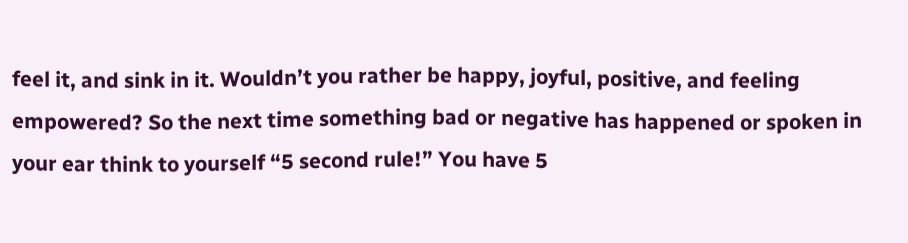feel it, and sink in it. Wouldn’t you rather be happy, joyful, positive, and feeling empowered? So the next time something bad or negative has happened or spoken in your ear think to yourself “5 second rule!” You have 5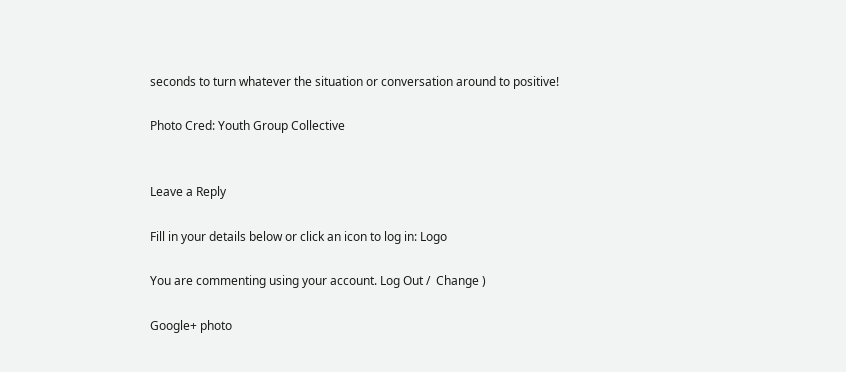seconds to turn whatever the situation or conversation around to positive!

Photo Cred: Youth Group Collective


Leave a Reply

Fill in your details below or click an icon to log in: Logo

You are commenting using your account. Log Out /  Change )

Google+ photo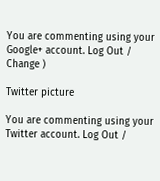You are commenting using your Google+ account. Log Out /  Change )

Twitter picture

You are commenting using your Twitter account. Log Out /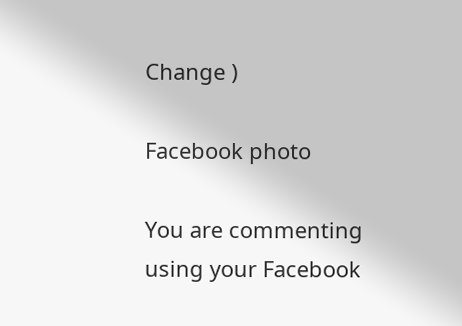Change )

Facebook photo

You are commenting using your Facebook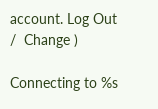account. Log Out /  Change )

Connecting to %s